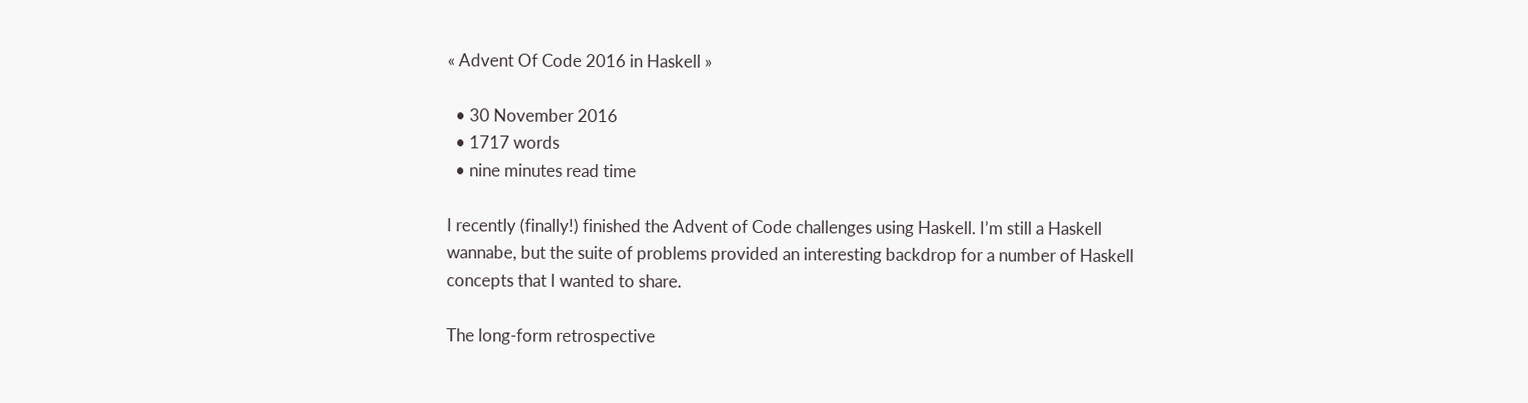« Advent Of Code 2016 in Haskell »

  • 30 November 2016
  • 1717 words
  • nine minutes read time

I recently (finally!) finished the Advent of Code challenges using Haskell. I’m still a Haskell wannabe, but the suite of problems provided an interesting backdrop for a number of Haskell concepts that I wanted to share.

The long-form retrospective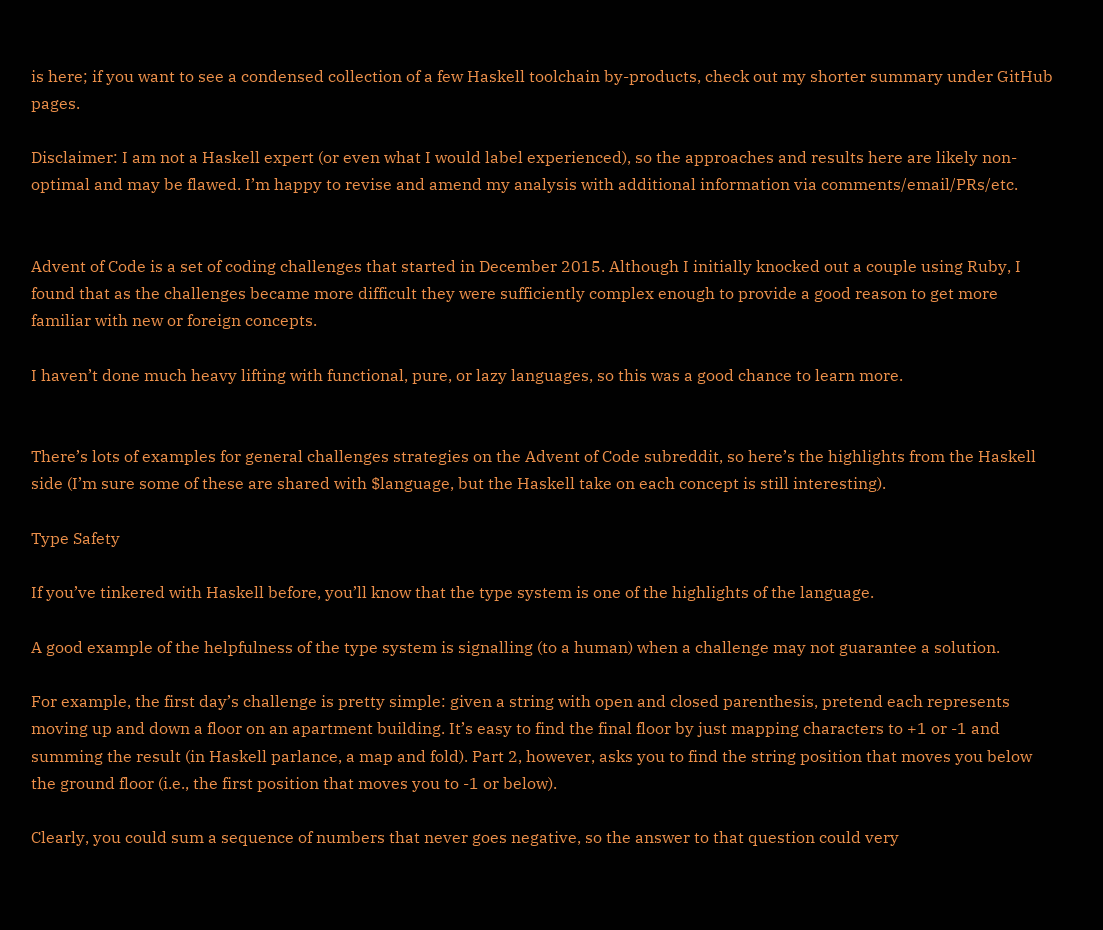is here; if you want to see a condensed collection of a few Haskell toolchain by-products, check out my shorter summary under GitHub pages.

Disclaimer: I am not a Haskell expert (or even what I would label experienced), so the approaches and results here are likely non-optimal and may be flawed. I’m happy to revise and amend my analysis with additional information via comments/email/PRs/etc.


Advent of Code is a set of coding challenges that started in December 2015. Although I initially knocked out a couple using Ruby, I found that as the challenges became more difficult they were sufficiently complex enough to provide a good reason to get more familiar with new or foreign concepts.

I haven’t done much heavy lifting with functional, pure, or lazy languages, so this was a good chance to learn more.


There’s lots of examples for general challenges strategies on the Advent of Code subreddit, so here’s the highlights from the Haskell side (I’m sure some of these are shared with $language, but the Haskell take on each concept is still interesting).

Type Safety

If you’ve tinkered with Haskell before, you’ll know that the type system is one of the highlights of the language.

A good example of the helpfulness of the type system is signalling (to a human) when a challenge may not guarantee a solution.

For example, the first day’s challenge is pretty simple: given a string with open and closed parenthesis, pretend each represents moving up and down a floor on an apartment building. It’s easy to find the final floor by just mapping characters to +1 or -1 and summing the result (in Haskell parlance, a map and fold). Part 2, however, asks you to find the string position that moves you below the ground floor (i.e., the first position that moves you to -1 or below).

Clearly, you could sum a sequence of numbers that never goes negative, so the answer to that question could very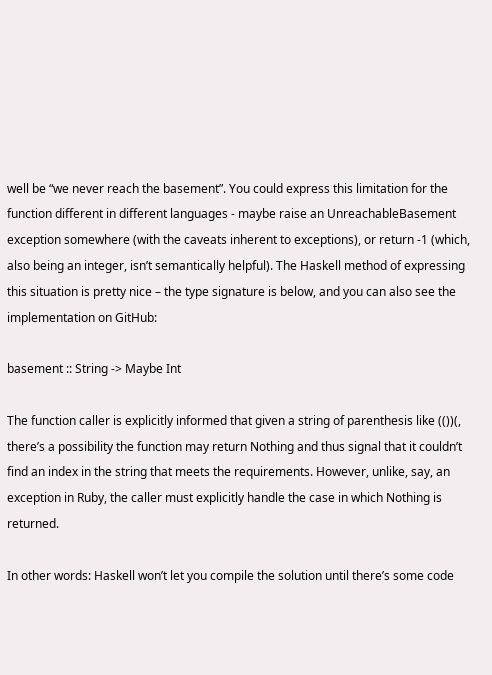well be “we never reach the basement”. You could express this limitation for the function different in different languages - maybe raise an UnreachableBasement exception somewhere (with the caveats inherent to exceptions), or return -1 (which, also being an integer, isn’t semantically helpful). The Haskell method of expressing this situation is pretty nice – the type signature is below, and you can also see the implementation on GitHub:

basement :: String -> Maybe Int

The function caller is explicitly informed that given a string of parenthesis like (())(, there’s a possibility the function may return Nothing and thus signal that it couldn’t find an index in the string that meets the requirements. However, unlike, say, an exception in Ruby, the caller must explicitly handle the case in which Nothing is returned.

In other words: Haskell won’t let you compile the solution until there’s some code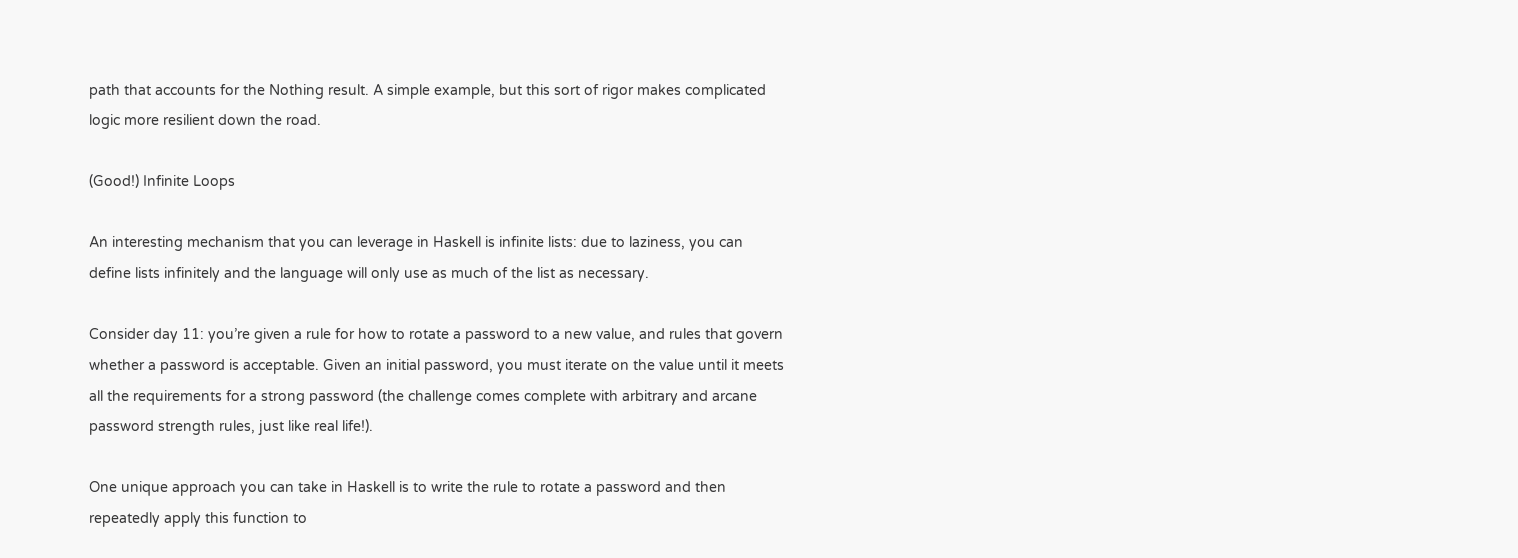path that accounts for the Nothing result. A simple example, but this sort of rigor makes complicated logic more resilient down the road.

(Good!) Infinite Loops

An interesting mechanism that you can leverage in Haskell is infinite lists: due to laziness, you can define lists infinitely and the language will only use as much of the list as necessary.

Consider day 11: you’re given a rule for how to rotate a password to a new value, and rules that govern whether a password is acceptable. Given an initial password, you must iterate on the value until it meets all the requirements for a strong password (the challenge comes complete with arbitrary and arcane password strength rules, just like real life!).

One unique approach you can take in Haskell is to write the rule to rotate a password and then repeatedly apply this function to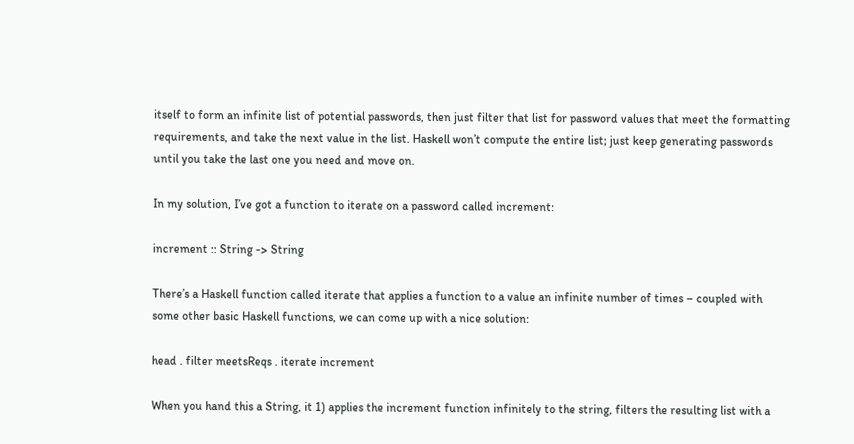itself to form an infinite list of potential passwords, then just filter that list for password values that meet the formatting requirements, and take the next value in the list. Haskell won’t compute the entire list; just keep generating passwords until you take the last one you need and move on.

In my solution, I’ve got a function to iterate on a password called increment:

increment :: String -> String

There’s a Haskell function called iterate that applies a function to a value an infinite number of times – coupled with some other basic Haskell functions, we can come up with a nice solution:

head . filter meetsReqs . iterate increment

When you hand this a String, it 1) applies the increment function infinitely to the string, filters the resulting list with a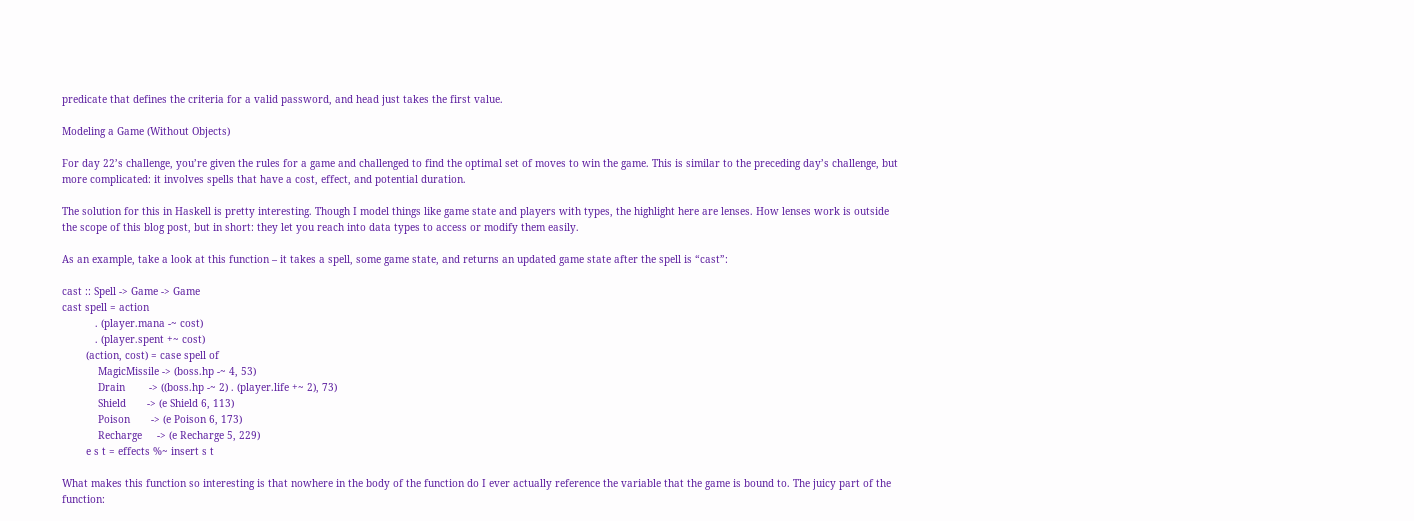predicate that defines the criteria for a valid password, and head just takes the first value.

Modeling a Game (Without Objects)

For day 22’s challenge, you’re given the rules for a game and challenged to find the optimal set of moves to win the game. This is similar to the preceding day’s challenge, but more complicated: it involves spells that have a cost, effect, and potential duration.

The solution for this in Haskell is pretty interesting. Though I model things like game state and players with types, the highlight here are lenses. How lenses work is outside the scope of this blog post, but in short: they let you reach into data types to access or modify them easily.

As an example, take a look at this function – it takes a spell, some game state, and returns an updated game state after the spell is “cast”:

cast :: Spell -> Game -> Game
cast spell = action
           . (player.mana -~ cost)
           . (player.spent +~ cost)
        (action, cost) = case spell of
            MagicMissile -> (boss.hp -~ 4, 53)
            Drain        -> ((boss.hp -~ 2) . (player.life +~ 2), 73)
            Shield       -> (e Shield 6, 113)
            Poison       -> (e Poison 6, 173)
            Recharge     -> (e Recharge 5, 229)
        e s t = effects %~ insert s t

What makes this function so interesting is that nowhere in the body of the function do I ever actually reference the variable that the game is bound to. The juicy part of the function: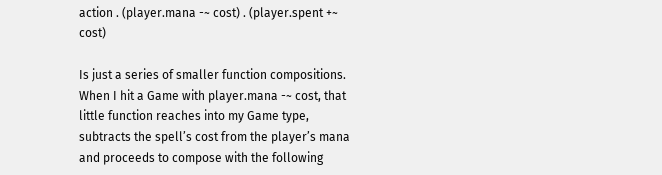action . (player.mana -~ cost) . (player.spent +~ cost)

Is just a series of smaller function compositions. When I hit a Game with player.mana -~ cost, that little function reaches into my Game type, subtracts the spell’s cost from the player’s mana and proceeds to compose with the following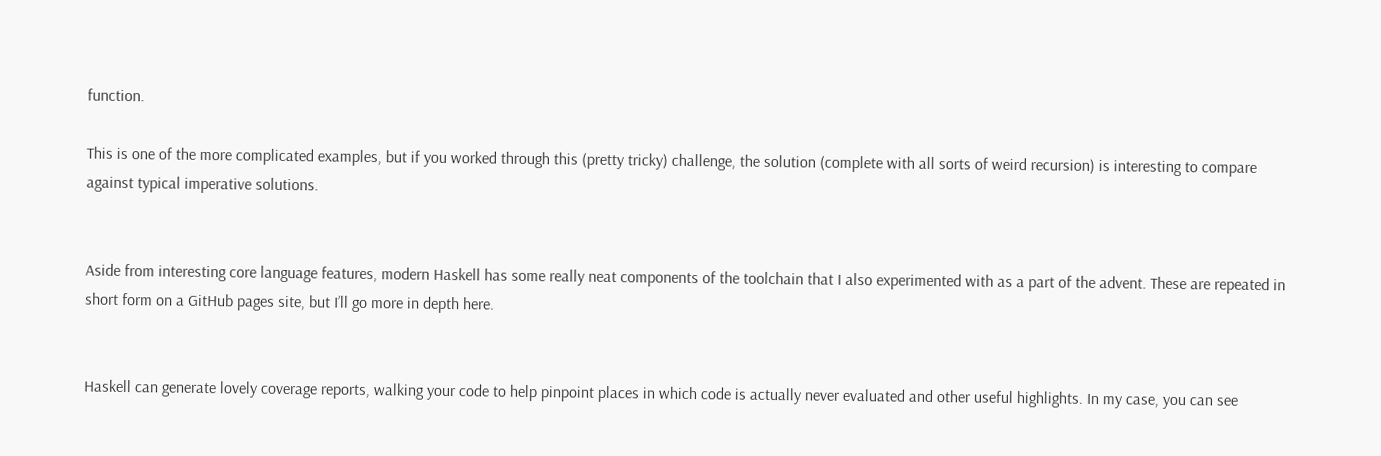function.

This is one of the more complicated examples, but if you worked through this (pretty tricky) challenge, the solution (complete with all sorts of weird recursion) is interesting to compare against typical imperative solutions.


Aside from interesting core language features, modern Haskell has some really neat components of the toolchain that I also experimented with as a part of the advent. These are repeated in short form on a GitHub pages site, but I’ll go more in depth here.


Haskell can generate lovely coverage reports, walking your code to help pinpoint places in which code is actually never evaluated and other useful highlights. In my case, you can see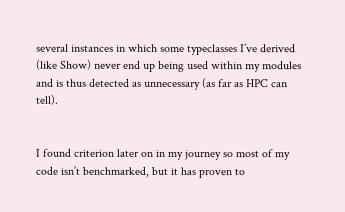several instances in which some typeclasses I’ve derived (like Show) never end up being used within my modules and is thus detected as unnecessary (as far as HPC can tell).


I found criterion later on in my journey so most of my code isn’t benchmarked, but it has proven to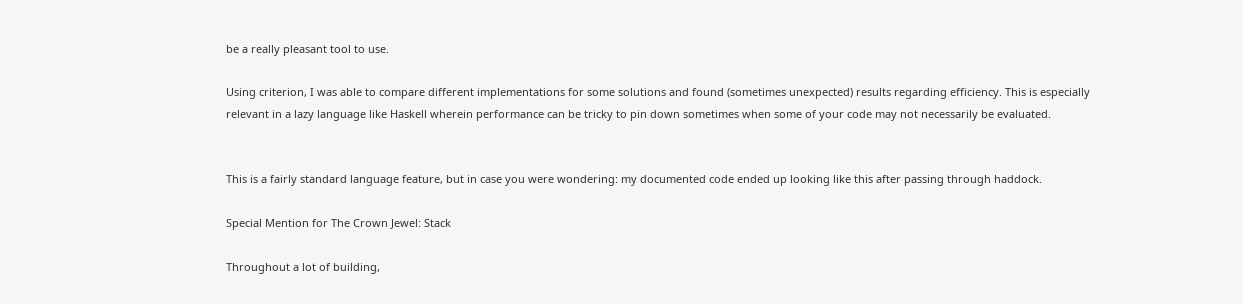be a really pleasant tool to use.

Using criterion, I was able to compare different implementations for some solutions and found (sometimes unexpected) results regarding efficiency. This is especially relevant in a lazy language like Haskell wherein performance can be tricky to pin down sometimes when some of your code may not necessarily be evaluated.


This is a fairly standard language feature, but in case you were wondering: my documented code ended up looking like this after passing through haddock.

Special Mention for The Crown Jewel: Stack

Throughout a lot of building,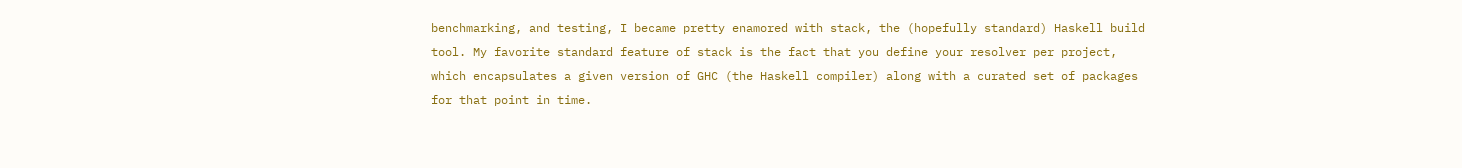benchmarking, and testing, I became pretty enamored with stack, the (hopefully standard) Haskell build tool. My favorite standard feature of stack is the fact that you define your resolver per project, which encapsulates a given version of GHC (the Haskell compiler) along with a curated set of packages for that point in time.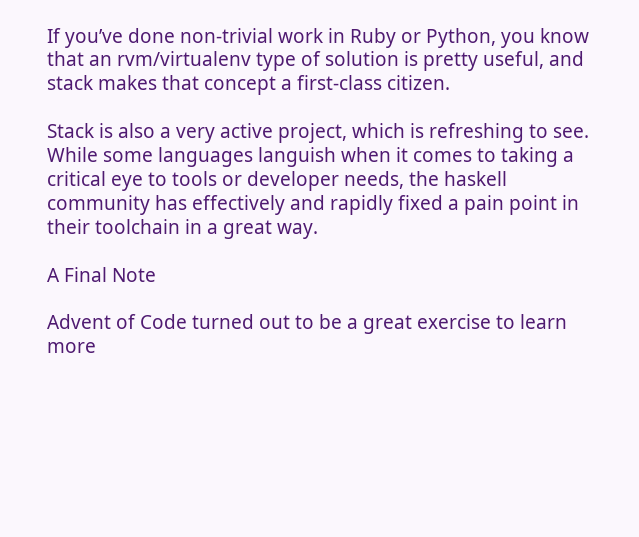If you’ve done non-trivial work in Ruby or Python, you know that an rvm/virtualenv type of solution is pretty useful, and stack makes that concept a first-class citizen.

Stack is also a very active project, which is refreshing to see. While some languages languish when it comes to taking a critical eye to tools or developer needs, the haskell community has effectively and rapidly fixed a pain point in their toolchain in a great way.

A Final Note

Advent of Code turned out to be a great exercise to learn more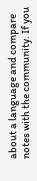about a language and compare notes with the community. If you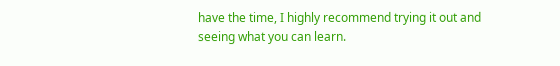have the time, I highly recommend trying it out and seeing what you can learn.